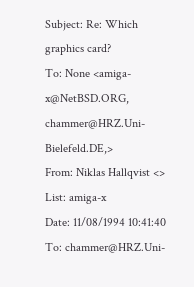Subject: Re: Which graphics card?
To: None <amiga-x@NetBSD.ORG, chammer@HRZ.Uni-Bielefeld.DE,>
From: Niklas Hallqvist <>
List: amiga-x
Date: 11/08/1994 10:41:40
To: chammer@HRZ.Uni-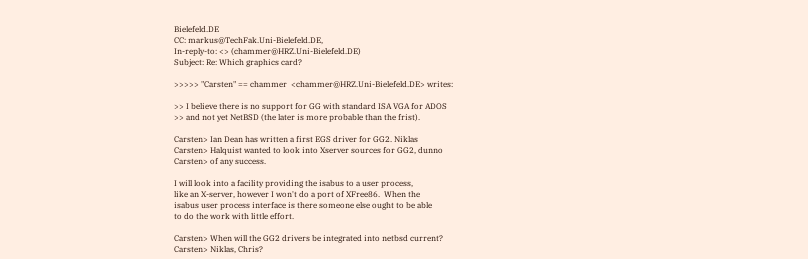Bielefeld.DE
CC: markus@TechFak.Uni-Bielefeld.DE,
In-reply-to: <> (chammer@HRZ.Uni-Bielefeld.DE)
Subject: Re: Which graphics card?

>>>>> "Carsten" == chammer  <chammer@HRZ.Uni-Bielefeld.DE> writes:

>> I believe there is no support for GG with standard ISA VGA for ADOS
>> and not yet NetBSD (the later is more probable than the frist).

Carsten> Ian Dean has written a first EGS driver for GG2. Niklas
Carsten> Halquist wanted to look into Xserver sources for GG2, dunno
Carsten> of any success.

I will look into a facility providing the isabus to a user process,
like an X-server, however I won't do a port of XFree86.  When the
isabus user process interface is there someone else ought to be able
to do the work with little effort.

Carsten> When will the GG2 drivers be integrated into netbsd current?
Carsten> Niklas, Chris?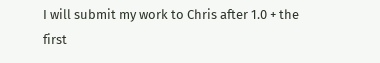I will submit my work to Chris after 1.0 + the first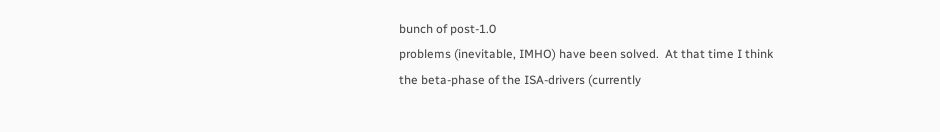bunch of post-1.0
problems (inevitable, IMHO) have been solved.  At that time I think
the beta-phase of the ISA-drivers (currently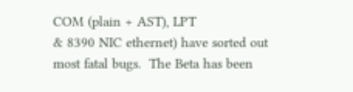COM (plain + AST), LPT
& 8390 NIC ethernet) have sorted out most fatal bugs.  The Beta has been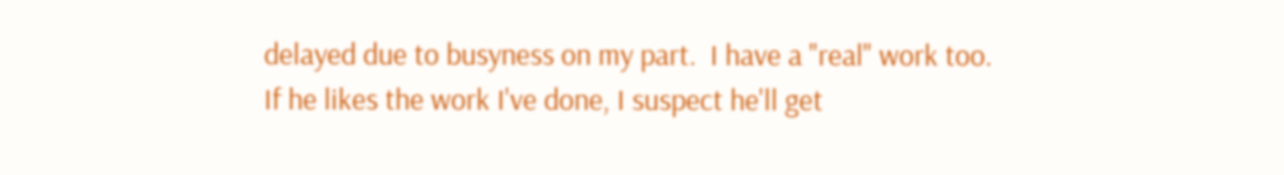delayed due to busyness on my part.  I have a "real" work too.
If he likes the work I've done, I suspect he'll get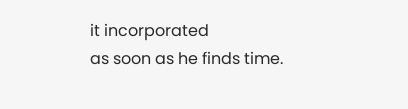it incorporated
as soon as he finds time.